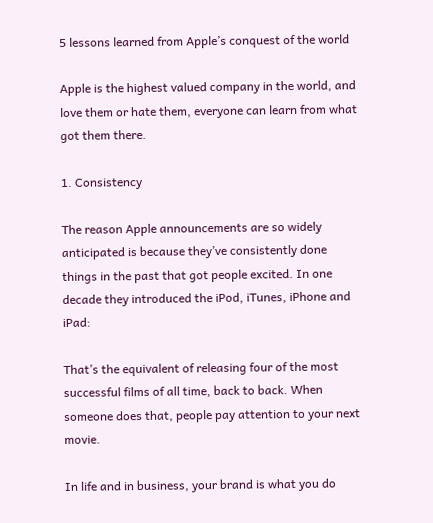5 lessons learned from Apple’s conquest of the world

Apple is the highest valued company in the world, and love them or hate them, everyone can learn from what got them there.

1. Consistency

The reason Apple announcements are so widely anticipated is because they’ve consistently done things in the past that got people excited. In one decade they introduced the iPod, iTunes, iPhone and iPad:

That’s the equivalent of releasing four of the most successful films of all time, back to back. When someone does that, people pay attention to your next movie.

In life and in business, your brand is what you do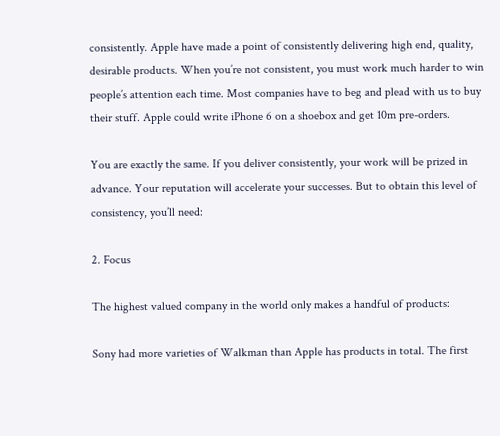consistently. Apple have made a point of consistently delivering high end, quality, desirable products. When you’re not consistent, you must work much harder to win people’s attention each time. Most companies have to beg and plead with us to buy their stuff. Apple could write iPhone 6 on a shoebox and get 10m pre-orders.

You are exactly the same. If you deliver consistently, your work will be prized in advance. Your reputation will accelerate your successes. But to obtain this level of consistency, you’ll need:

2. Focus

The highest valued company in the world only makes a handful of products:

Sony had more varieties of Walkman than Apple has products in total. The first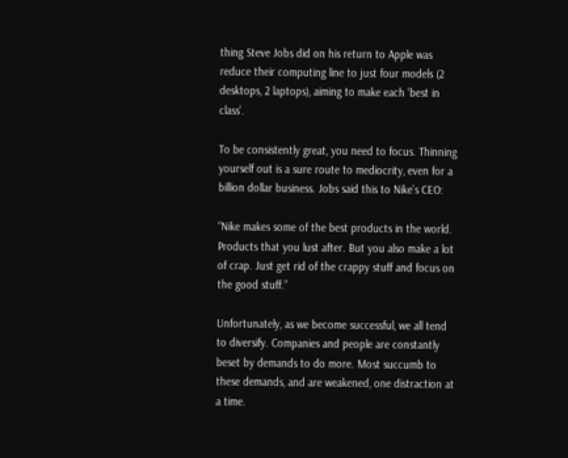thing Steve Jobs did on his return to Apple was reduce their computing line to just four models (2 desktops, 2 laptops), aiming to make each ‘best in class’.

To be consistently great, you need to focus. Thinning yourself out is a sure route to mediocrity, even for a billion dollar business. Jobs said this to Nike’s CEO:

“Nike makes some of the best products in the world. Products that you lust after. But you also make a lot of crap. Just get rid of the crappy stuff and focus on the good stuff.”

Unfortunately, as we become successful, we all tend to diversify. Companies and people are constantly beset by demands to do more. Most succumb to these demands, and are weakened, one distraction at a time.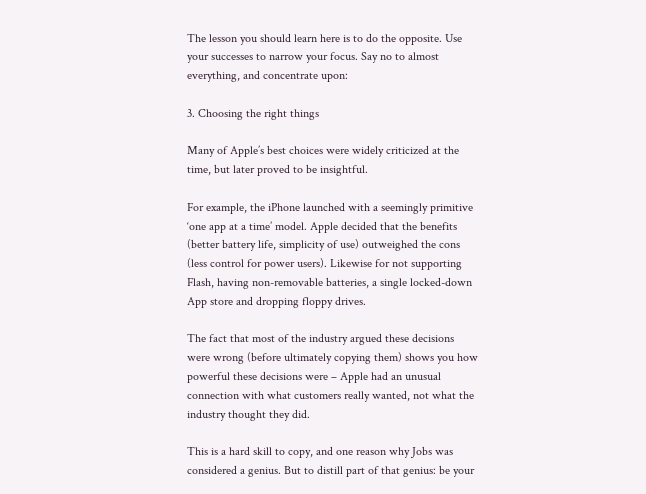The lesson you should learn here is to do the opposite. Use your successes to narrow your focus. Say no to almost everything, and concentrate upon:

3. Choosing the right things

Many of Apple’s best choices were widely criticized at the time, but later proved to be insightful.

For example, the iPhone launched with a seemingly primitive ‘one app at a time’ model. Apple decided that the benefits (better battery life, simplicity of use) outweighed the cons (less control for power users). Likewise for not supporting Flash, having non-removable batteries, a single locked-down App store and dropping floppy drives.

The fact that most of the industry argued these decisions were wrong (before ultimately copying them) shows you how powerful these decisions were – Apple had an unusual connection with what customers really wanted, not what the industry thought they did.

This is a hard skill to copy, and one reason why Jobs was considered a genius. But to distill part of that genius: be your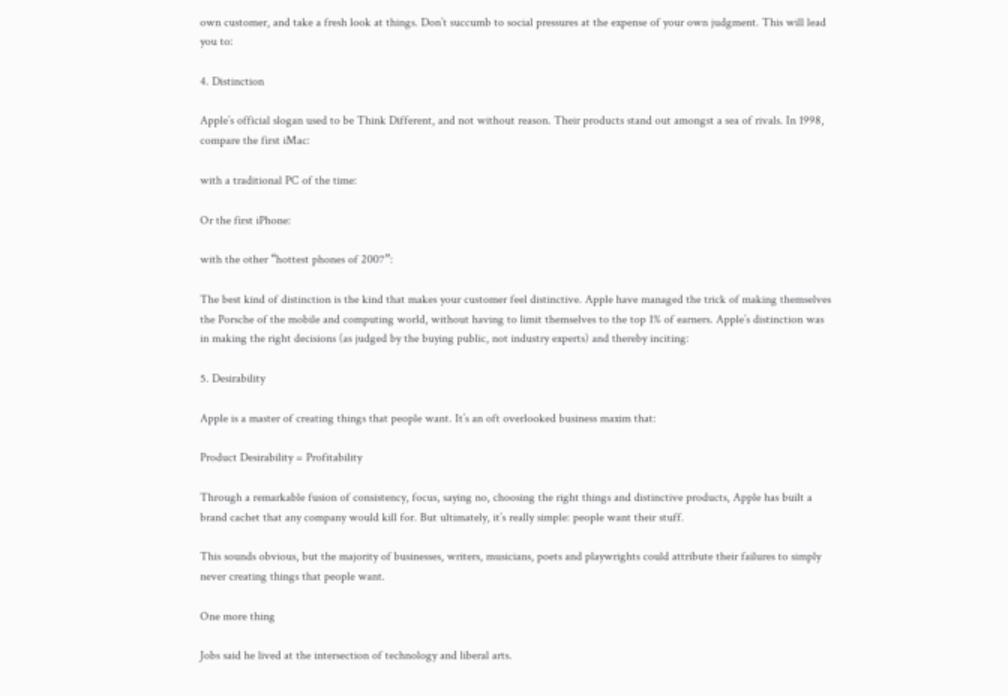own customer, and take a fresh look at things. Don’t succumb to social pressures at the expense of your own judgment. This will lead you to:

4. Distinction

Apple’s official slogan used to be Think Different, and not without reason. Their products stand out amongst a sea of rivals. In 1998, compare the first iMac:

with a traditional PC of the time:

Or the first iPhone:

with the other “hottest phones of 2007”:

The best kind of distinction is the kind that makes your customer feel distinctive. Apple have managed the trick of making themselves the Porsche of the mobile and computing world, without having to limit themselves to the top 1% of earners. Apple’s distinction was in making the right decisions (as judged by the buying public, not industry experts) and thereby inciting:

5. Desirability

Apple is a master of creating things that people want. It’s an oft overlooked business maxim that:

Product Desirability = Profitability

Through a remarkable fusion of consistency, focus, saying no, choosing the right things and distinctive products, Apple has built a brand cachet that any company would kill for. But ultimately, it’s really simple: people want their stuff.

This sounds obvious, but the majority of businesses, writers, musicians, poets and playwrights could attribute their failures to simply never creating things that people want.

One more thing

Jobs said he lived at the intersection of technology and liberal arts.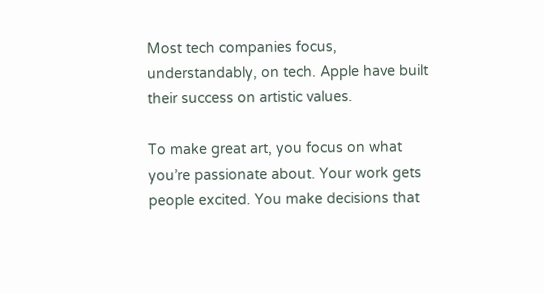Most tech companies focus, understandably, on tech. Apple have built their success on artistic values.

To make great art, you focus on what you’re passionate about. Your work gets people excited. You make decisions that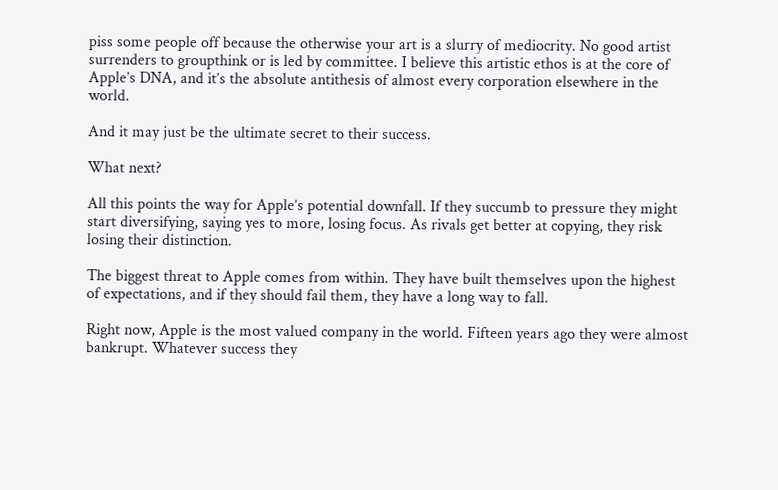piss some people off because the otherwise your art is a slurry of mediocrity. No good artist surrenders to groupthink or is led by committee. I believe this artistic ethos is at the core of Apple’s DNA, and it’s the absolute antithesis of almost every corporation elsewhere in the world.

And it may just be the ultimate secret to their success.

What next?

All this points the way for Apple’s potential downfall. If they succumb to pressure they might start diversifying, saying yes to more, losing focus. As rivals get better at copying, they risk losing their distinction.

The biggest threat to Apple comes from within. They have built themselves upon the highest of expectations, and if they should fail them, they have a long way to fall.

Right now, Apple is the most valued company in the world. Fifteen years ago they were almost bankrupt. Whatever success they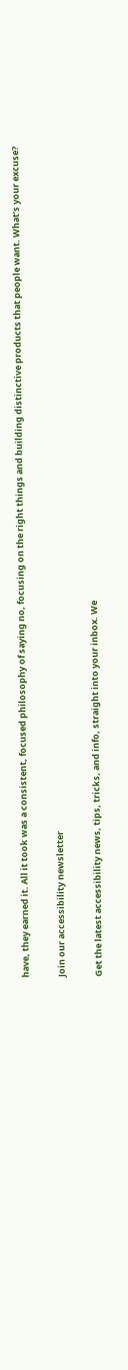have, they earned it. All it took was a consistent, focused philosophy of saying no, focusing on the right things and building distinctive products that people want. What’s your excuse?

Join our accessibility newsletter

Get the latest accessibility news, tips, tricks, and info, straight into your inbox. We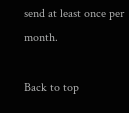send at least once per month.

Back to top